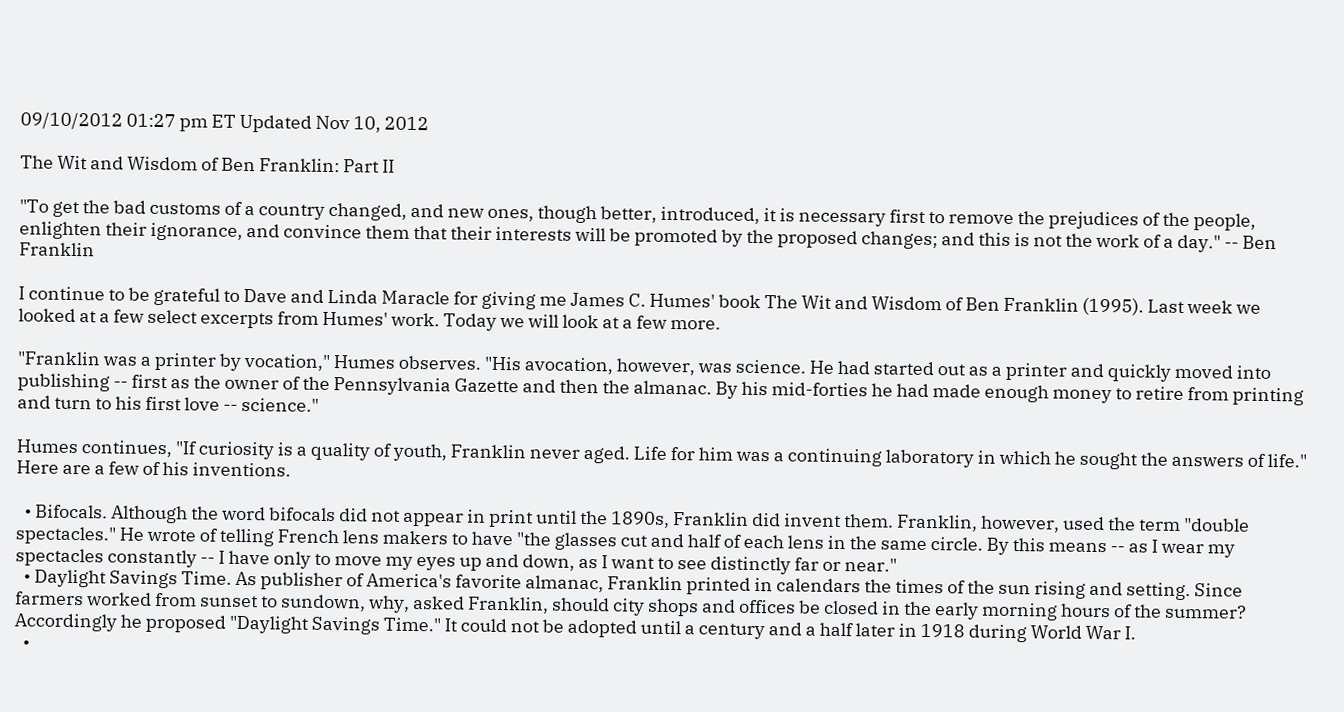09/10/2012 01:27 pm ET Updated Nov 10, 2012

The Wit and Wisdom of Ben Franklin: Part II

"To get the bad customs of a country changed, and new ones, though better, introduced, it is necessary first to remove the prejudices of the people, enlighten their ignorance, and convince them that their interests will be promoted by the proposed changes; and this is not the work of a day." -- Ben Franklin

I continue to be grateful to Dave and Linda Maracle for giving me James C. Humes' book The Wit and Wisdom of Ben Franklin (1995). Last week we looked at a few select excerpts from Humes' work. Today we will look at a few more.

"Franklin was a printer by vocation," Humes observes. "His avocation, however, was science. He had started out as a printer and quickly moved into publishing -- first as the owner of the Pennsylvania Gazette and then the almanac. By his mid-forties he had made enough money to retire from printing and turn to his first love -- science."

Humes continues, "If curiosity is a quality of youth, Franklin never aged. Life for him was a continuing laboratory in which he sought the answers of life." Here are a few of his inventions.

  • Bifocals. Although the word bifocals did not appear in print until the 1890s, Franklin did invent them. Franklin, however, used the term "double spectacles." He wrote of telling French lens makers to have "the glasses cut and half of each lens in the same circle. By this means -- as I wear my spectacles constantly -- I have only to move my eyes up and down, as I want to see distinctly far or near."
  • Daylight Savings Time. As publisher of America's favorite almanac, Franklin printed in calendars the times of the sun rising and setting. Since farmers worked from sunset to sundown, why, asked Franklin, should city shops and offices be closed in the early morning hours of the summer? Accordingly he proposed "Daylight Savings Time." It could not be adopted until a century and a half later in 1918 during World War I.
  •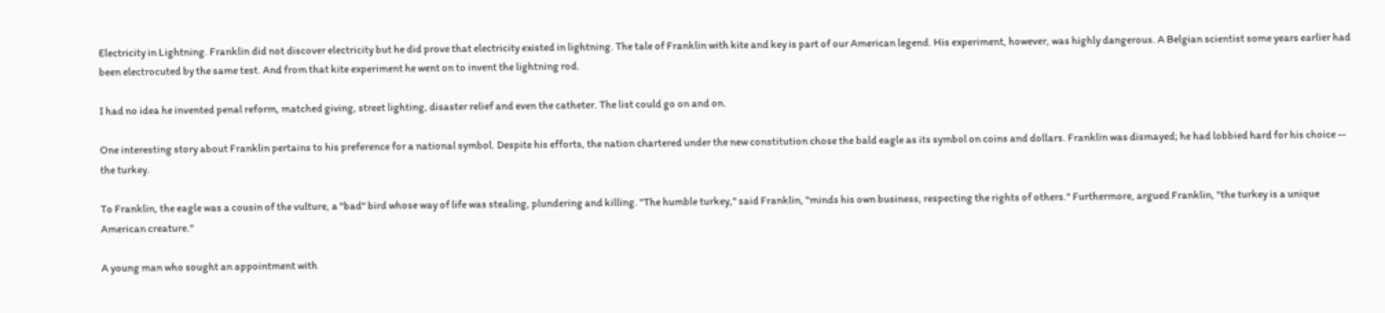Electricity in Lightning. Franklin did not discover electricity but he did prove that electricity existed in lightning. The tale of Franklin with kite and key is part of our American legend. His experiment, however, was highly dangerous. A Belgian scientist some years earlier had been electrocuted by the same test. And from that kite experiment he went on to invent the lightning rod.

I had no idea he invented penal reform, matched giving, street lighting, disaster relief and even the catheter. The list could go on and on.

One interesting story about Franklin pertains to his preference for a national symbol. Despite his efforts, the nation chartered under the new constitution chose the bald eagle as its symbol on coins and dollars. Franklin was dismayed; he had lobbied hard for his choice -- the turkey.

To Franklin, the eagle was a cousin of the vulture, a "bad" bird whose way of life was stealing, plundering and killing. "The humble turkey," said Franklin, "minds his own business, respecting the rights of others." Furthermore, argued Franklin, "the turkey is a unique American creature."

A young man who sought an appointment with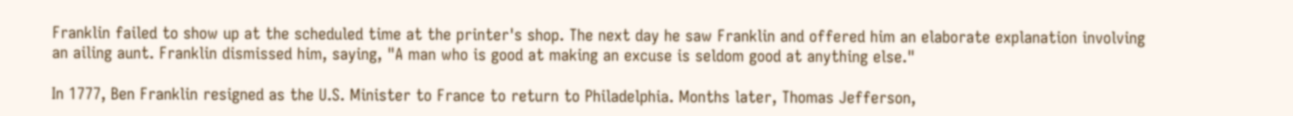Franklin failed to show up at the scheduled time at the printer's shop. The next day he saw Franklin and offered him an elaborate explanation involving an ailing aunt. Franklin dismissed him, saying, "A man who is good at making an excuse is seldom good at anything else."

In 1777, Ben Franklin resigned as the U.S. Minister to France to return to Philadelphia. Months later, Thomas Jefferson,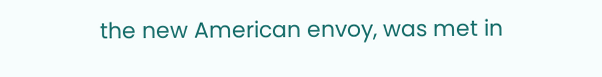the new American envoy, was met in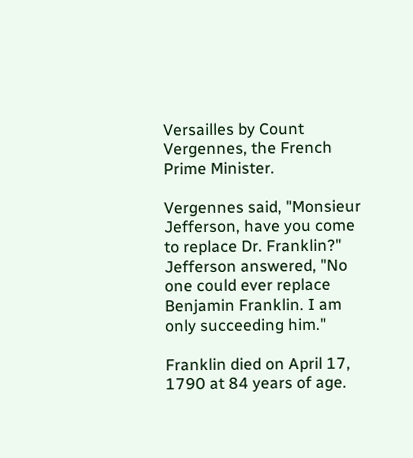Versailles by Count Vergennes, the French Prime Minister.

Vergennes said, "Monsieur Jefferson, have you come to replace Dr. Franklin?" Jefferson answered, "No one could ever replace Benjamin Franklin. I am only succeeding him."

Franklin died on April 17, 1790 at 84 years of age.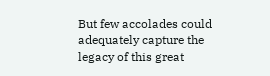But few accolades could adequately capture the legacy of this great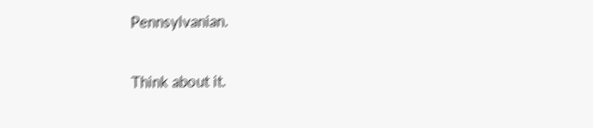Pennsylvanian.

Think about it.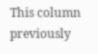This column previously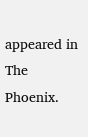appeared in The Phoenix.